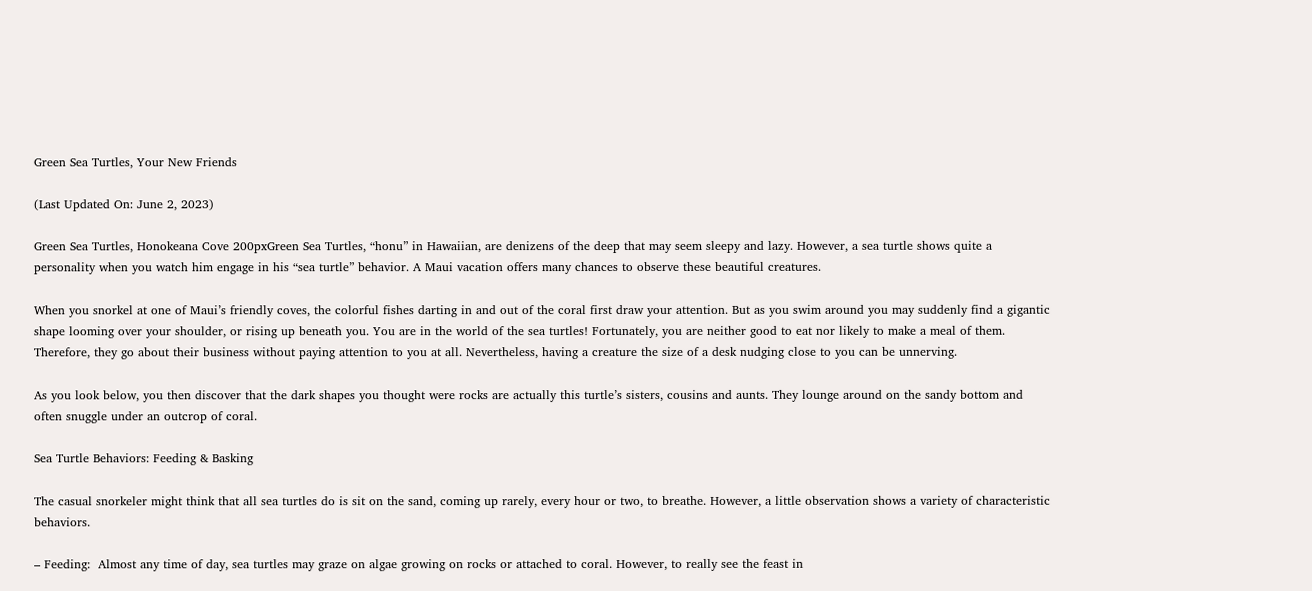Green Sea Turtles, Your New Friends

(Last Updated On: June 2, 2023)

Green Sea Turtles, Honokeana Cove 200pxGreen Sea Turtles, “honu” in Hawaiian, are denizens of the deep that may seem sleepy and lazy. However, a sea turtle shows quite a personality when you watch him engage in his “sea turtle” behavior. A Maui vacation offers many chances to observe these beautiful creatures.

When you snorkel at one of Maui’s friendly coves, the colorful fishes darting in and out of the coral first draw your attention. But as you swim around you may suddenly find a gigantic shape looming over your shoulder, or rising up beneath you. You are in the world of the sea turtles! Fortunately, you are neither good to eat nor likely to make a meal of them. Therefore, they go about their business without paying attention to you at all. Nevertheless, having a creature the size of a desk nudging close to you can be unnerving.

As you look below, you then discover that the dark shapes you thought were rocks are actually this turtle’s sisters, cousins and aunts. They lounge around on the sandy bottom and often snuggle under an outcrop of coral.

Sea Turtle Behaviors: Feeding & Basking

The casual snorkeler might think that all sea turtles do is sit on the sand, coming up rarely, every hour or two, to breathe. However, a little observation shows a variety of characteristic behaviors.

– Feeding:  Almost any time of day, sea turtles may graze on algae growing on rocks or attached to coral. However, to really see the feast in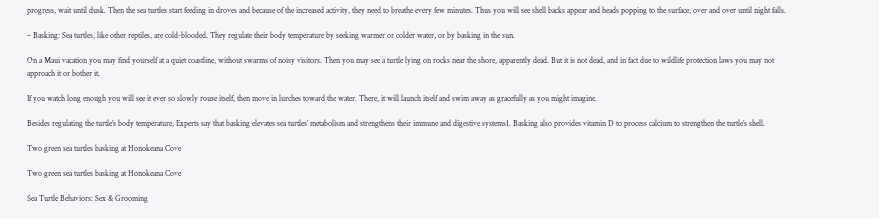progress, wait until dusk. Then the sea turtles start feeding in droves and because of the increased activity, they need to breathe every few minutes. Thus you will see shell backs appear and heads popping to the surface, over and over until night falls.

– Basking: Sea turtles, like other reptiles, are cold-blooded. They regulate their body temperature by seeking warmer or colder water, or by basking in the sun.

On a Maui vacation you may find yourself at a quiet coastline, without swarms of noisy visitors. Then you may see a turtle lying on rocks near the shore, apparently dead. But it is not dead, and in fact due to wildlife protection laws you may not approach it or bother it.

If you watch long enough you will see it ever so slowly rouse itself, then move in lurches toward the water. There, it will launch itself and swim away as gracefully as you might imagine.

Besides regulating the turtle’s body temperature, Experts say that basking elevates sea turtles’ metabolism and strengthens their immune and digestive systems1. Basking also provides vitamin D to process calcium to strengthen the turtle’s shell.

Two green sea turtles basking at Honokeana Cove

Two green sea turtles basking at Honokeana Cove

Sea Turtle Behaviors: Sex & Grooming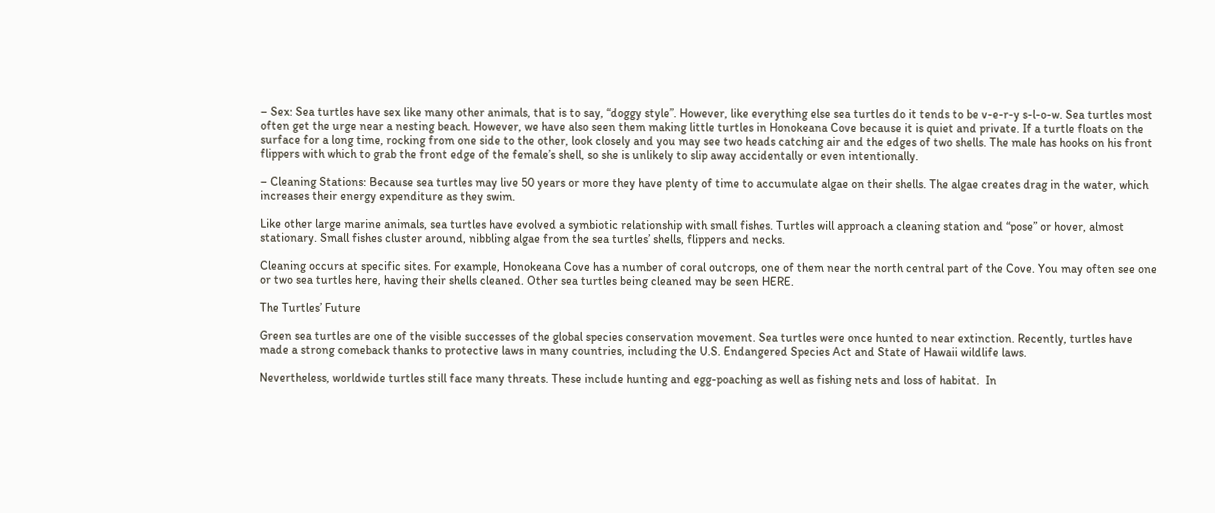– Sex: Sea turtles have sex like many other animals, that is to say, “doggy style”. However, like everything else sea turtles do it tends to be v-e-r-y s-l-o-w. Sea turtles most often get the urge near a nesting beach. However, we have also seen them making little turtles in Honokeana Cove because it is quiet and private. If a turtle floats on the surface for a long time, rocking from one side to the other, look closely and you may see two heads catching air and the edges of two shells. The male has hooks on his front flippers with which to grab the front edge of the female’s shell, so she is unlikely to slip away accidentally or even intentionally.

– Cleaning Stations: Because sea turtles may live 50 years or more they have plenty of time to accumulate algae on their shells. The algae creates drag in the water, which increases their energy expenditure as they swim.

Like other large marine animals, sea turtles have evolved a symbiotic relationship with small fishes. Turtles will approach a cleaning station and “pose” or hover, almost stationary. Small fishes cluster around, nibbling algae from the sea turtles’ shells, flippers and necks.

Cleaning occurs at specific sites. For example, Honokeana Cove has a number of coral outcrops, one of them near the north central part of the Cove. You may often see one or two sea turtles here, having their shells cleaned. Other sea turtles being cleaned may be seen HERE.

The Turtles’ Future

Green sea turtles are one of the visible successes of the global species conservation movement. Sea turtles were once hunted to near extinction. Recently, turtles have made a strong comeback thanks to protective laws in many countries, including the U.S. Endangered Species Act and State of Hawaii wildlife laws.

Nevertheless, worldwide turtles still face many threats. These include hunting and egg-poaching as well as fishing nets and loss of habitat.  In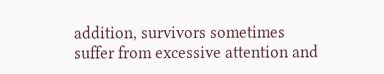addition, survivors sometimes suffer from excessive attention and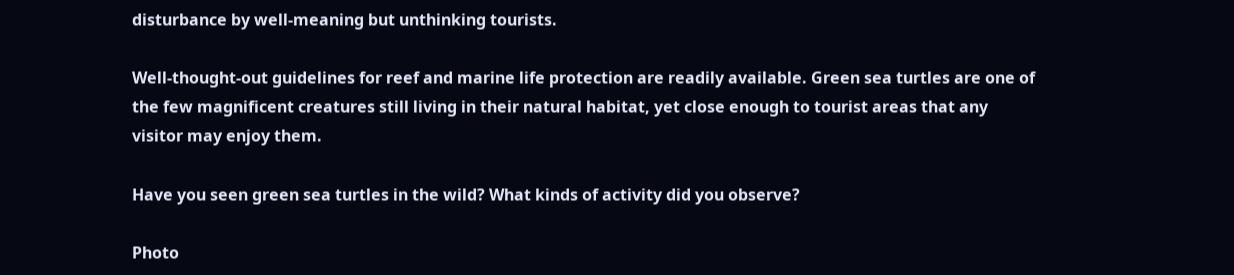disturbance by well-meaning but unthinking tourists.

Well-thought-out guidelines for reef and marine life protection are readily available. Green sea turtles are one of the few magnificent creatures still living in their natural habitat, yet close enough to tourist areas that any visitor may enjoy them.

Have you seen green sea turtles in the wild? What kinds of activity did you observe?

Photo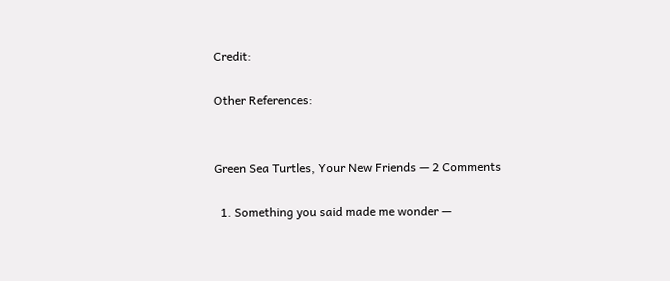Credit:

Other References:


Green Sea Turtles, Your New Friends — 2 Comments

  1. Something you said made me wonder —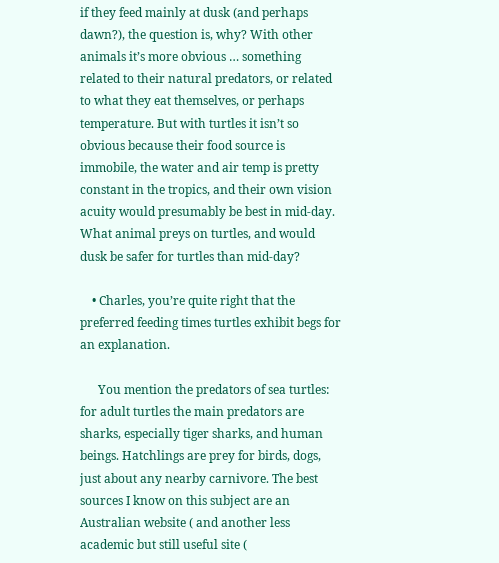if they feed mainly at dusk (and perhaps dawn?), the question is, why? With other animals it’s more obvious … something related to their natural predators, or related to what they eat themselves, or perhaps temperature. But with turtles it isn’t so obvious because their food source is immobile, the water and air temp is pretty constant in the tropics, and their own vision acuity would presumably be best in mid-day. What animal preys on turtles, and would dusk be safer for turtles than mid-day?

    • Charles, you’re quite right that the preferred feeding times turtles exhibit begs for an explanation.

      You mention the predators of sea turtles: for adult turtles the main predators are sharks, especially tiger sharks, and human beings. Hatchlings are prey for birds, dogs, just about any nearby carnivore. The best sources I know on this subject are an Australian website ( and another less academic but still useful site (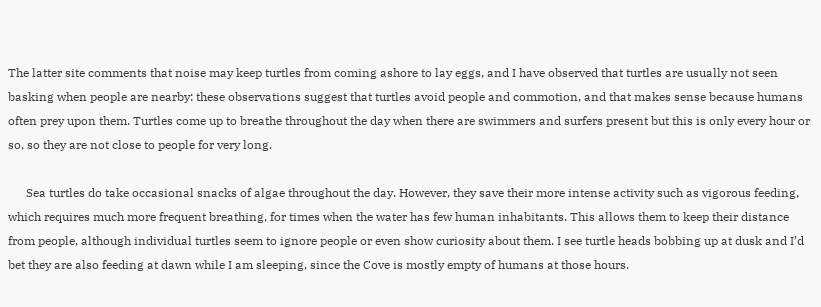The latter site comments that noise may keep turtles from coming ashore to lay eggs, and I have observed that turtles are usually not seen basking when people are nearby: these observations suggest that turtles avoid people and commotion, and that makes sense because humans often prey upon them. Turtles come up to breathe throughout the day when there are swimmers and surfers present but this is only every hour or so, so they are not close to people for very long.

      Sea turtles do take occasional snacks of algae throughout the day. However, they save their more intense activity such as vigorous feeding, which requires much more frequent breathing, for times when the water has few human inhabitants. This allows them to keep their distance from people, although individual turtles seem to ignore people or even show curiosity about them. I see turtle heads bobbing up at dusk and I’d bet they are also feeding at dawn while I am sleeping, since the Cove is mostly empty of humans at those hours.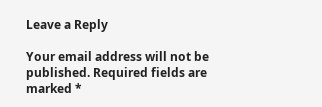Leave a Reply

Your email address will not be published. Required fields are marked *